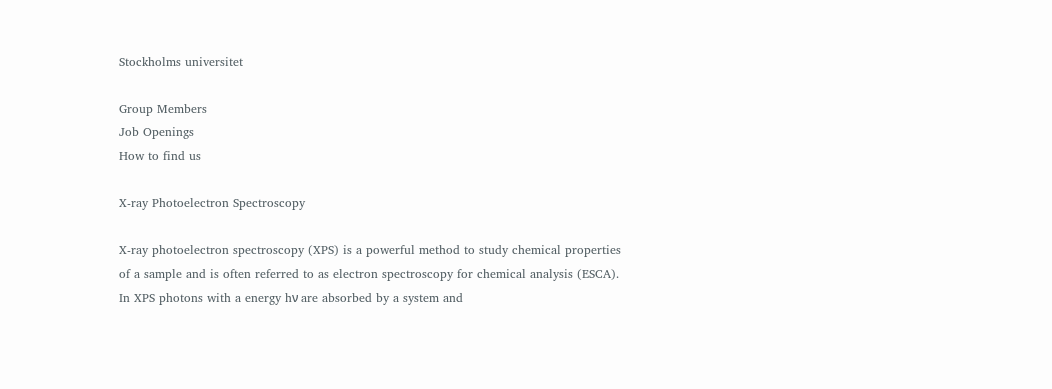Stockholms universitet

Group Members
Job Openings
How to find us

X-ray Photoelectron Spectroscopy

X-ray photoelectron spectroscopy (XPS) is a powerful method to study chemical properties of a sample and is often referred to as electron spectroscopy for chemical analysis (ESCA). In XPS photons with a energy hν are absorbed by a system and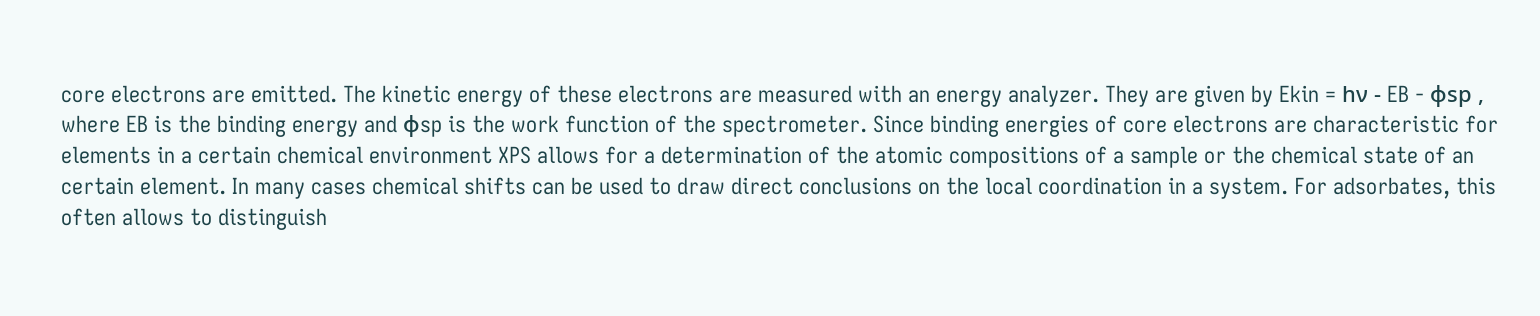core electrons are emitted. The kinetic energy of these electrons are measured with an energy analyzer. They are given by Ekin = hν - EB - φsp , where EB is the binding energy and φsp is the work function of the spectrometer. Since binding energies of core electrons are characteristic for elements in a certain chemical environment XPS allows for a determination of the atomic compositions of a sample or the chemical state of an certain element. In many cases chemical shifts can be used to draw direct conclusions on the local coordination in a system. For adsorbates, this often allows to distinguish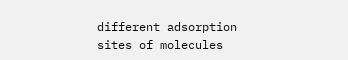different adsorption sites of molecules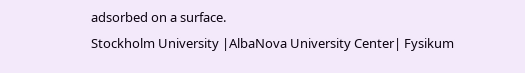adsorbed on a surface.
Stockholm University |AlbaNova University Center| Fysikum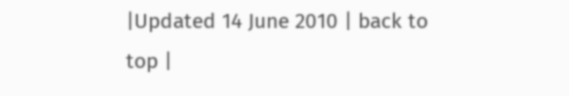|Updated 14 June 2010 | back to top |